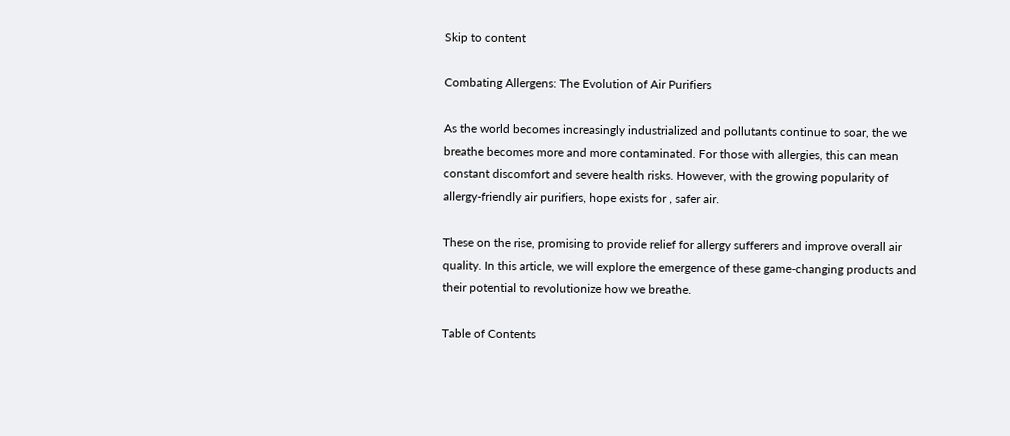Skip to content

Combating Allergens: The Evolution of Air Purifiers

As the world becomes increasingly industrialized and pollutants continue to soar, the we breathe becomes more and more contaminated. For those with allergies, this can mean constant discomfort and severe health risks. However, with the growing popularity of allergy-friendly air purifiers, hope exists for , safer air.

These on the rise, promising to provide relief for allergy sufferers and improve overall air quality. In this article, we will explore the emergence of these game-changing products and their potential to revolutionize how we breathe.

Table of Contents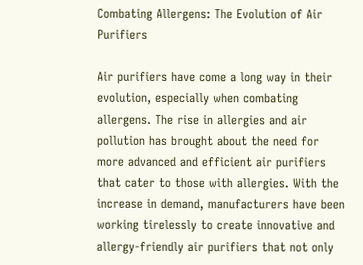Combating Allergens: The Evolution of Air Purifiers

Air purifiers have come a long way in their evolution, especially when combating allergens. The rise in allergies and air pollution has brought about the need for more advanced and efficient air purifiers that cater to those with allergies. With the increase in demand, manufacturers have been working tirelessly to create innovative and allergy-friendly air purifiers that not only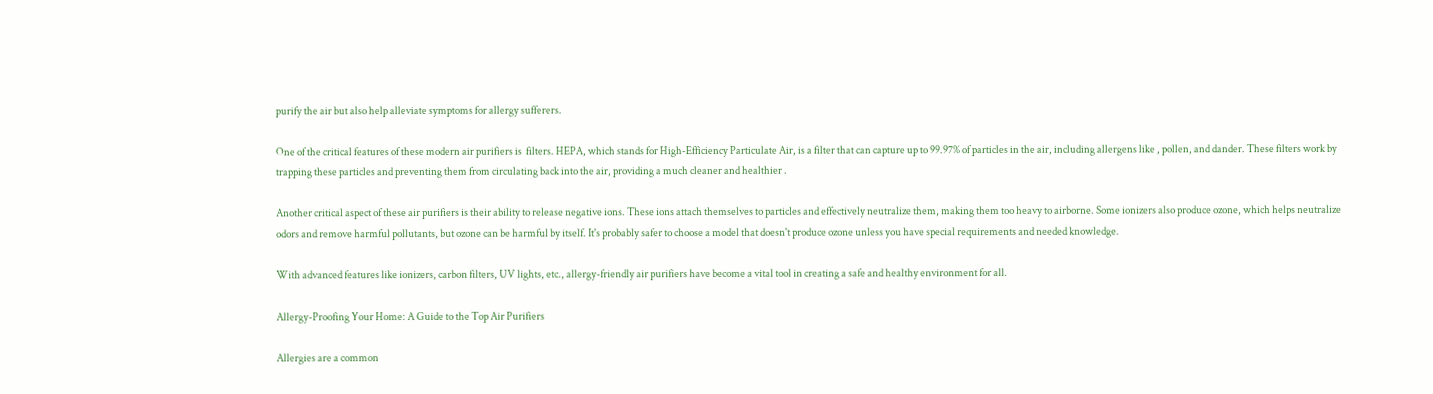purify the air but also help alleviate symptoms for allergy sufferers.

One of the critical features of these modern air purifiers is  filters. HEPA, which stands for High-Efficiency Particulate Air, is a filter that can capture up to 99.97% of particles in the air, including allergens like , pollen, and dander. These filters work by trapping these particles and preventing them from circulating back into the air, providing a much cleaner and healthier .

Another critical aspect of these air purifiers is their ability to release negative ions. These ions attach themselves to particles and effectively neutralize them, making them too heavy to airborne. Some ionizers also produce ozone, which helps neutralize odors and remove harmful pollutants, but ozone can be harmful by itself. It's probably safer to choose a model that doesn't produce ozone unless you have special requirements and needed knowledge.

With advanced features like ionizers, carbon filters, UV lights, etc., allergy-friendly air purifiers have become a vital tool in creating a safe and healthy environment for all.

Allergy-Proofing Your Home: A Guide to the Top Air Purifiers

Allergies are a common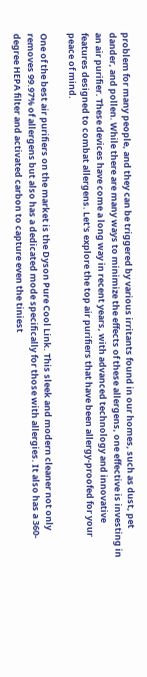problem for many people, and they can be triggered by various irritants found in our homes, such as dust, pet dander, and pollen. While there are many ways to minimize the effects of these allergens, one effective is investing in an air purifier. These devices have come a long way in recent years, with advanced technology and innovative features designed to combat allergens. Let's explore the top air purifiers that have been allergy-proofed for your peace of mind.

One of the best air purifiers on the market is the Dyson Pure Cool Link. This sleek and modern cleaner not only removes 99.97% of allergens but also has a dedicated mode specifically for those with allergies. It also has a 360-degree HEPA filter and activated carbon to capture even the tiniest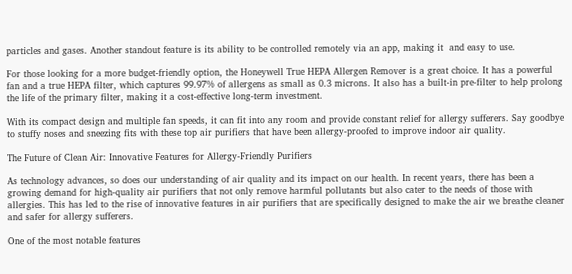particles and gases. Another standout feature is its ability to be controlled remotely via an app, making it  and easy to use.

For those looking for a more budget-friendly option, the Honeywell True HEPA Allergen Remover is a great choice. It has a powerful fan and a true HEPA filter, which captures 99.97% of allergens as small as 0.3 microns. It also has a built-in pre-filter to help prolong the life of the primary filter, making it a cost-effective long-term investment.

With its compact design and multiple fan speeds, it can fit into any room and provide constant relief for allergy sufferers. Say goodbye to stuffy noses and sneezing fits with these top air purifiers that have been allergy-proofed to improve indoor air quality.

The Future of Clean Air: Innovative Features for Allergy-Friendly Purifiers

As technology advances, so does our understanding of air quality and its impact on our health. In recent years, there has been a growing demand for high-quality air purifiers that not only remove harmful pollutants but also cater to the needs of those with allergies. This has led to the rise of innovative features in air purifiers that are specifically designed to make the air we breathe cleaner and safer for allergy sufferers.

One of the most notable features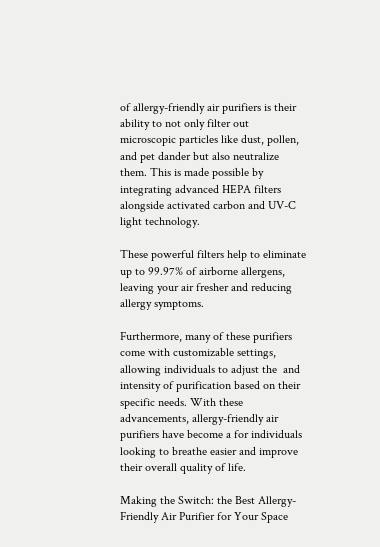of allergy-friendly air purifiers is their ability to not only filter out microscopic particles like dust, pollen, and pet dander but also neutralize them. This is made possible by integrating advanced HEPA filters alongside activated carbon and UV-C light technology.

These powerful filters help to eliminate up to 99.97% of airborne allergens, leaving your air fresher and reducing allergy symptoms.

Furthermore, many of these purifiers come with customizable settings, allowing individuals to adjust the  and intensity of purification based on their specific needs. With these advancements, allergy-friendly air purifiers have become a for individuals looking to breathe easier and improve their overall quality of life.

Making the Switch: the Best Allergy-Friendly Air Purifier for Your Space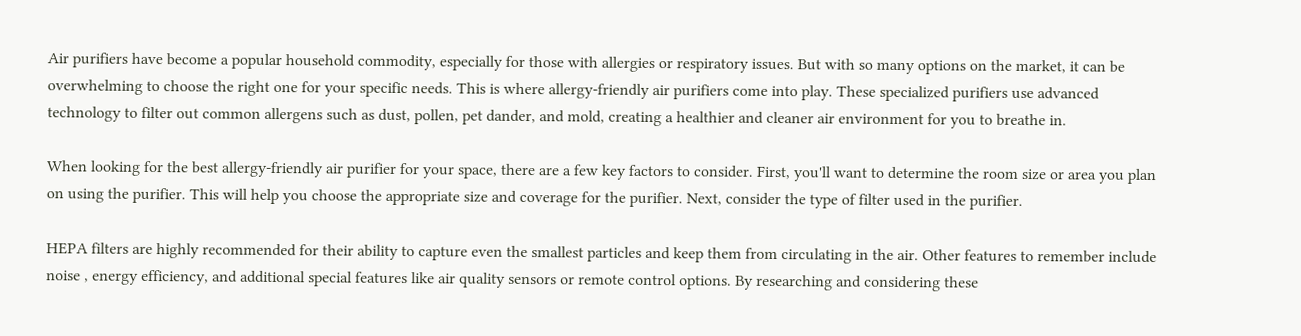Air purifiers have become a popular household commodity, especially for those with allergies or respiratory issues. But with so many options on the market, it can be overwhelming to choose the right one for your specific needs. This is where allergy-friendly air purifiers come into play. These specialized purifiers use advanced technology to filter out common allergens such as dust, pollen, pet dander, and mold, creating a healthier and cleaner air environment for you to breathe in.

When looking for the best allergy-friendly air purifier for your space, there are a few key factors to consider. First, you'll want to determine the room size or area you plan on using the purifier. This will help you choose the appropriate size and coverage for the purifier. Next, consider the type of filter used in the purifier.

HEPA filters are highly recommended for their ability to capture even the smallest particles and keep them from circulating in the air. Other features to remember include noise , energy efficiency, and additional special features like air quality sensors or remote control options. By researching and considering these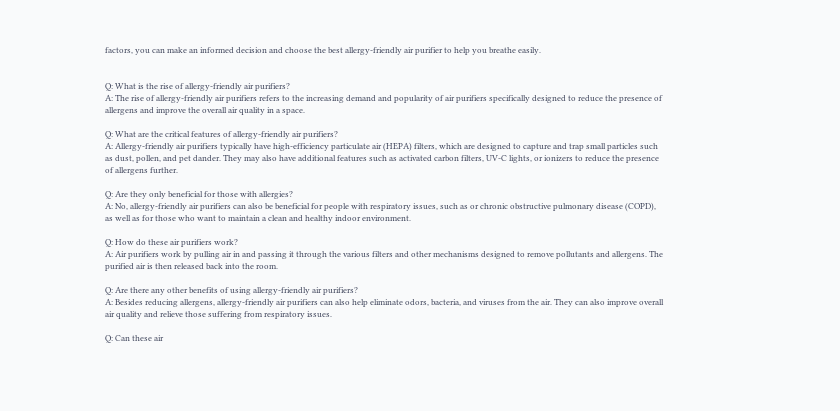factors, you can make an informed decision and choose the best allergy-friendly air purifier to help you breathe easily.


Q: What is the rise of allergy-friendly air purifiers?
A: The rise of allergy-friendly air purifiers refers to the increasing demand and popularity of air purifiers specifically designed to reduce the presence of allergens and improve the overall air quality in a space.

Q: What are the critical features of allergy-friendly air purifiers?
A: Allergy-friendly air purifiers typically have high-efficiency particulate air (HEPA) filters, which are designed to capture and trap small particles such as dust, pollen, and pet dander. They may also have additional features such as activated carbon filters, UV-C lights, or ionizers to reduce the presence of allergens further.

Q: Are they only beneficial for those with allergies?
A: No, allergy-friendly air purifiers can also be beneficial for people with respiratory issues, such as or chronic obstructive pulmonary disease (COPD), as well as for those who want to maintain a clean and healthy indoor environment.

Q: How do these air purifiers work?
A: Air purifiers work by pulling air in and passing it through the various filters and other mechanisms designed to remove pollutants and allergens. The purified air is then released back into the room.

Q: Are there any other benefits of using allergy-friendly air purifiers?
A: Besides reducing allergens, allergy-friendly air purifiers can also help eliminate odors, bacteria, and viruses from the air. They can also improve overall air quality and relieve those suffering from respiratory issues.

Q: Can these air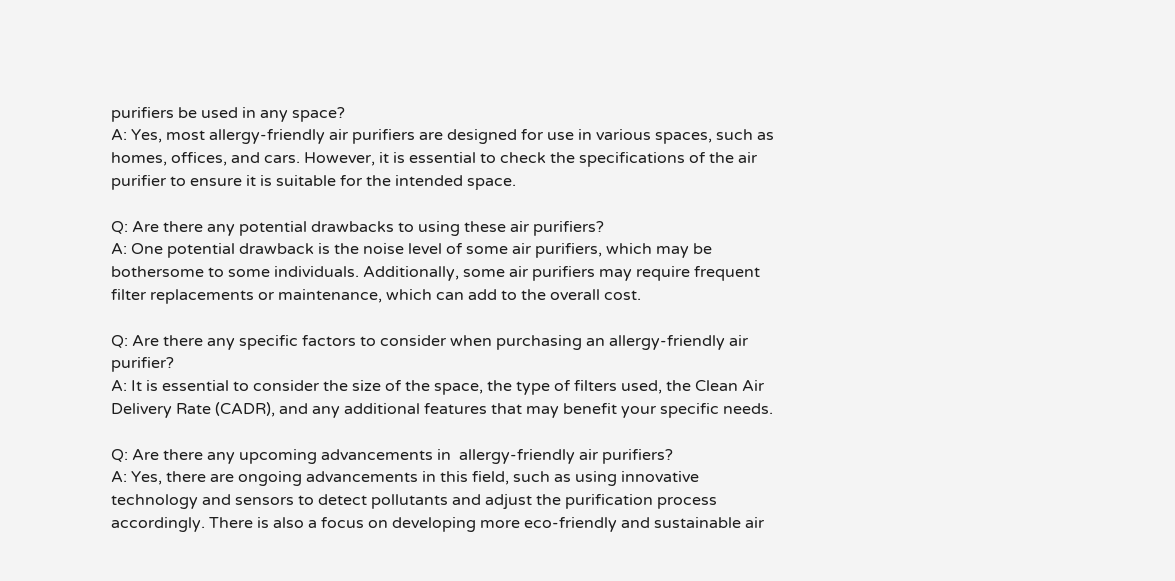purifiers be used in any space?
A: Yes, most allergy-friendly air purifiers are designed for use in various spaces, such as homes, offices, and cars. However, it is essential to check the specifications of the air purifier to ensure it is suitable for the intended space.

Q: Are there any potential drawbacks to using these air purifiers?
A: One potential drawback is the noise level of some air purifiers, which may be bothersome to some individuals. Additionally, some air purifiers may require frequent filter replacements or maintenance, which can add to the overall cost.

Q: Are there any specific factors to consider when purchasing an allergy-friendly air purifier?
A: It is essential to consider the size of the space, the type of filters used, the Clean Air Delivery Rate (CADR), and any additional features that may benefit your specific needs.

Q: Are there any upcoming advancements in  allergy-friendly air purifiers?
A: Yes, there are ongoing advancements in this field, such as using innovative technology and sensors to detect pollutants and adjust the purification process accordingly. There is also a focus on developing more eco-friendly and sustainable air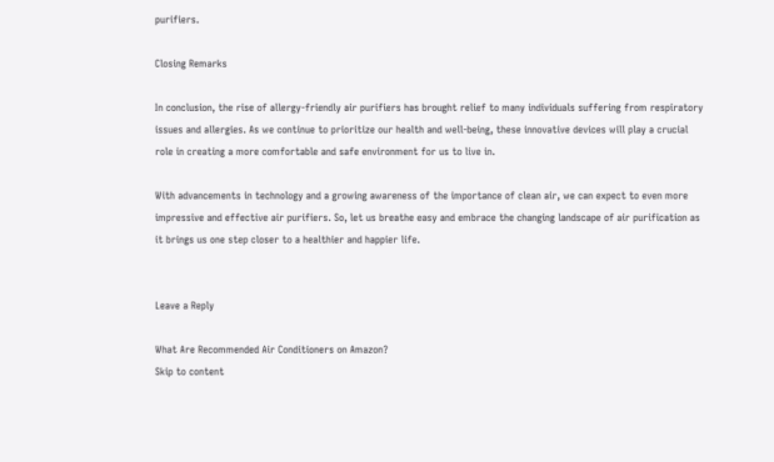purifiers.

Closing Remarks

In conclusion, the rise of allergy-friendly air purifiers has brought relief to many individuals suffering from respiratory issues and allergies. As we continue to prioritize our health and well-being, these innovative devices will play a crucial role in creating a more comfortable and safe environment for us to live in.

With advancements in technology and a growing awareness of the importance of clean air, we can expect to even more impressive and effective air purifiers. So, let us breathe easy and embrace the changing landscape of air purification as it brings us one step closer to a healthier and happier life.


Leave a Reply

What Are Recommended Air Conditioners on Amazon?
Skip to content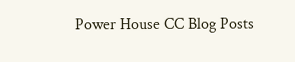Power House CC Blog Posts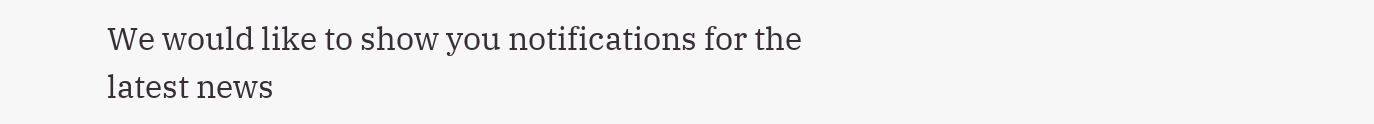We would like to show you notifications for the latest news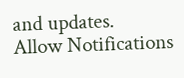and updates.
Allow Notifications